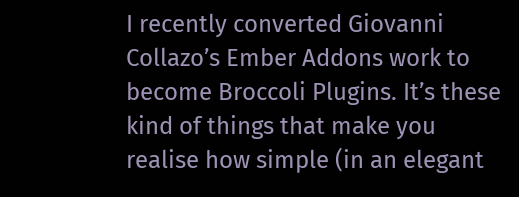I recently converted Giovanni Collazo’s Ember Addons work to become Broccoli Plugins. It’s these kind of things that make you realise how simple (in an elegant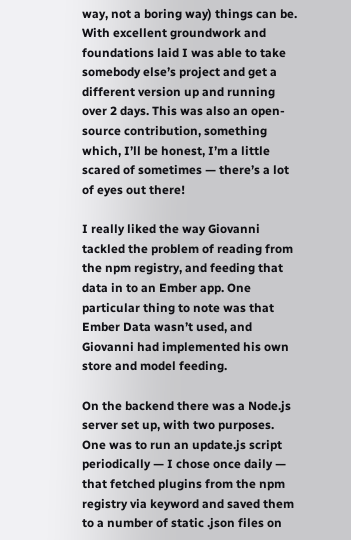way, not a boring way) things can be. With excellent groundwork and foundations laid I was able to take somebody else’s project and get a different version up and running over 2 days. This was also an open-source contribution, something which, I’ll be honest, I’m a little scared of sometimes — there’s a lot of eyes out there!

I really liked the way Giovanni tackled the problem of reading from the npm registry, and feeding that data in to an Ember app. One particular thing to note was that Ember Data wasn’t used, and Giovanni had implemented his own store and model feeding.

On the backend there was a Node.js server set up, with two purposes. One was to run an update.js script periodically — I chose once daily — that fetched plugins from the npm registry via keyword and saved them to a number of static .json files on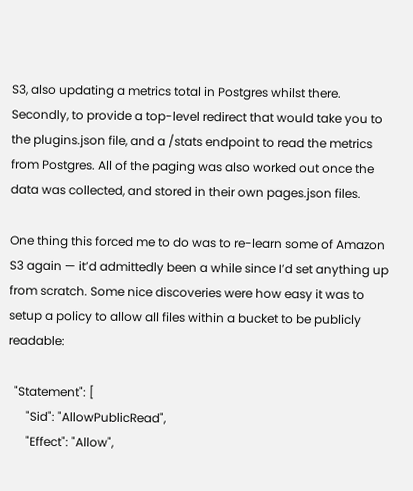S3, also updating a metrics total in Postgres whilst there. Secondly, to provide a top-level redirect that would take you to the plugins.json file, and a /stats endpoint to read the metrics from Postgres. All of the paging was also worked out once the data was collected, and stored in their own pages.json files.

One thing this forced me to do was to re-learn some of Amazon S3 again — it’d admittedly been a while since I’d set anything up from scratch. Some nice discoveries were how easy it was to setup a policy to allow all files within a bucket to be publicly readable:

  "Statement": [
      "Sid": "AllowPublicRead",
      "Effect": "Allow",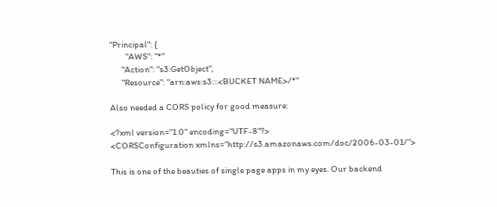"Principal": {
        "AWS": "*"
      "Action": "s3:GetObject",
      "Resource": "arn:aws:s3:::<BUCKET NAME>/*"

Also needed a CORS policy for good measure:

<?xml version="1.0" encoding="UTF-8"?>
<CORSConfiguration xmlns="http://s3.amazonaws.com/doc/2006-03-01/">

This is one of the beauties of single page apps in my eyes. Our backend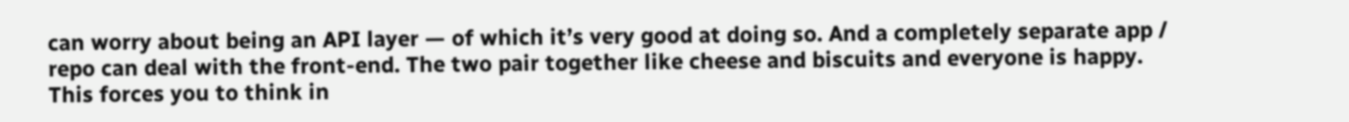can worry about being an API layer — of which it’s very good at doing so. And a completely separate app / repo can deal with the front-end. The two pair together like cheese and biscuits and everyone is happy. This forces you to think in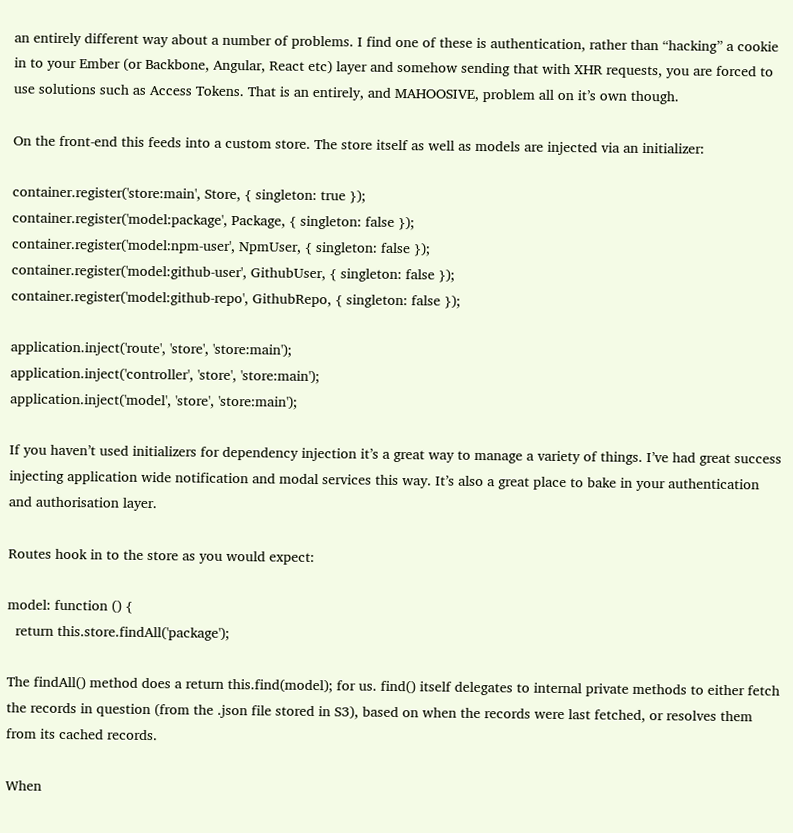an entirely different way about a number of problems. I find one of these is authentication, rather than “hacking” a cookie in to your Ember (or Backbone, Angular, React etc) layer and somehow sending that with XHR requests, you are forced to use solutions such as Access Tokens. That is an entirely, and MAHOOSIVE, problem all on it’s own though.

On the front-end this feeds into a custom store. The store itself as well as models are injected via an initializer:

container.register('store:main', Store, { singleton: true });
container.register('model:package', Package, { singleton: false });
container.register('model:npm-user', NpmUser, { singleton: false });
container.register('model:github-user', GithubUser, { singleton: false });
container.register('model:github-repo', GithubRepo, { singleton: false });

application.inject('route', 'store', 'store:main');
application.inject('controller', 'store', 'store:main');
application.inject('model', 'store', 'store:main');

If you haven’t used initializers for dependency injection it’s a great way to manage a variety of things. I’ve had great success injecting application wide notification and modal services this way. It’s also a great place to bake in your authentication and authorisation layer.

Routes hook in to the store as you would expect:

model: function () {
  return this.store.findAll('package');

The findAll() method does a return this.find(model); for us. find() itself delegates to internal private methods to either fetch the records in question (from the .json file stored in S3), based on when the records were last fetched, or resolves them from its cached records.

When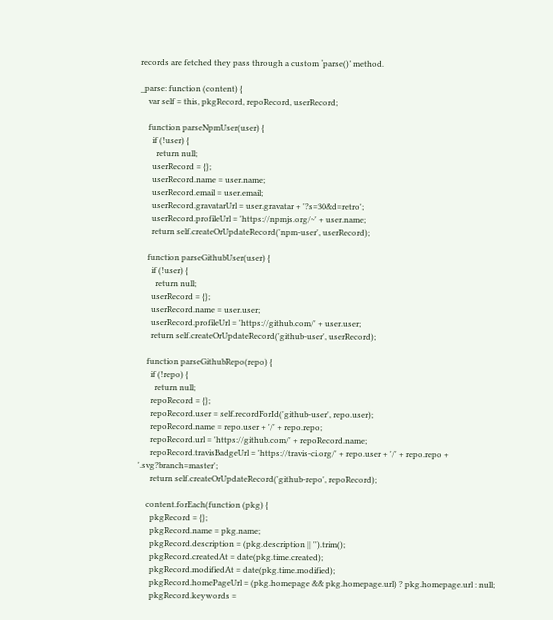records are fetched they pass through a custom ‘parse()’ method.

_parse: function (content) {
    var self = this, pkgRecord, repoRecord, userRecord;

    function parseNpmUser(user) {
      if (!user) {
        return null;
      userRecord = {};
      userRecord.name = user.name;
      userRecord.email = user.email;
      userRecord.gravatarUrl = user.gravatar + '?s=30&d=retro';
      userRecord.profileUrl = 'https://npmjs.org/~' + user.name;
      return self.createOrUpdateRecord('npm-user', userRecord);

    function parseGithubUser(user) {
      if (!user) {
        return null;
      userRecord = {};
      userRecord.name = user.user;
      userRecord.profileUrl = 'https://github.com/' + user.user;
      return self.createOrUpdateRecord('github-user', userRecord);

    function parseGithubRepo(repo) {
      if (!repo) {
        return null;
      repoRecord = {};
      repoRecord.user = self.recordForId('github-user', repo.user);
      repoRecord.name = repo.user + '/' + repo.repo;
      repoRecord.url = 'https://github.com/' + repoRecord.name;
      repoRecord.travisBadgeUrl = 'https://travis-ci.org/' + repo.user + '/' + repo.repo + '.svg?branch=master';
      return self.createOrUpdateRecord('github-repo', repoRecord);

    content.forEach(function (pkg) {
      pkgRecord = {};
      pkgRecord.name = pkg.name;
      pkgRecord.description = (pkg.description || '').trim();
      pkgRecord.createdAt = date(pkg.time.created);
      pkgRecord.modifiedAt = date(pkg.time.modified);
      pkgRecord.homePageUrl = (pkg.homepage && pkg.homepage.url) ? pkg.homepage.url : null;
      pkgRecord.keywords =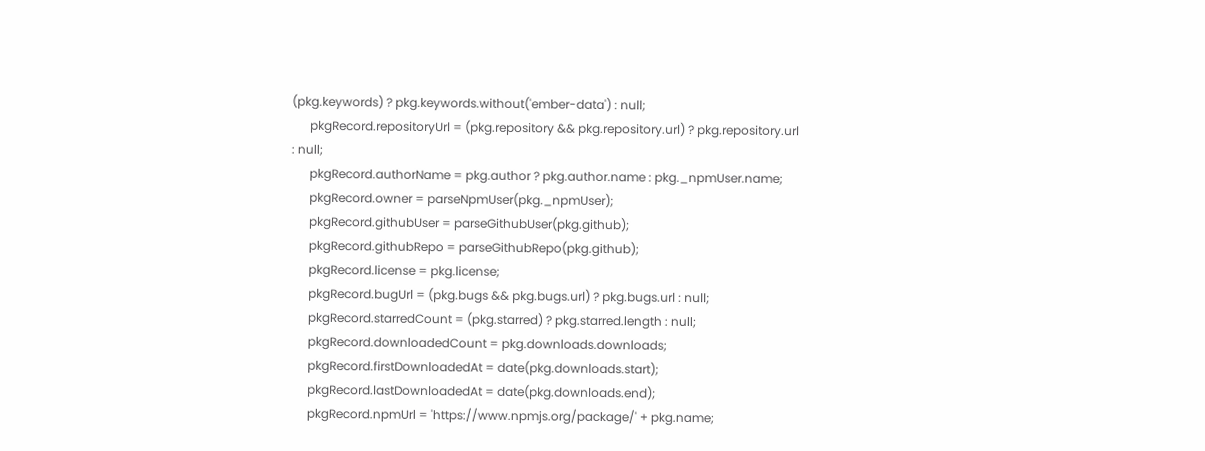(pkg.keywords) ? pkg.keywords.without('ember-data') : null;
      pkgRecord.repositoryUrl = (pkg.repository && pkg.repository.url) ? pkg.repository.url : null;
      pkgRecord.authorName = pkg.author ? pkg.author.name : pkg._npmUser.name;
      pkgRecord.owner = parseNpmUser(pkg._npmUser);
      pkgRecord.githubUser = parseGithubUser(pkg.github);
      pkgRecord.githubRepo = parseGithubRepo(pkg.github);
      pkgRecord.license = pkg.license;
      pkgRecord.bugUrl = (pkg.bugs && pkg.bugs.url) ? pkg.bugs.url : null;
      pkgRecord.starredCount = (pkg.starred) ? pkg.starred.length : null;
      pkgRecord.downloadedCount = pkg.downloads.downloads;
      pkgRecord.firstDownloadedAt = date(pkg.downloads.start);
      pkgRecord.lastDownloadedAt = date(pkg.downloads.end);
      pkgRecord.npmUrl = 'https://www.npmjs.org/package/' + pkg.name;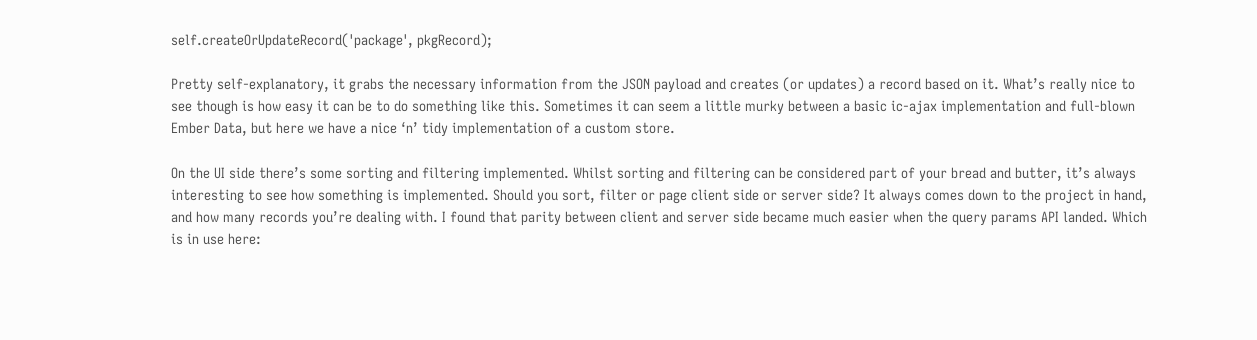self.createOrUpdateRecord('package', pkgRecord);

Pretty self-explanatory, it grabs the necessary information from the JSON payload and creates (or updates) a record based on it. What’s really nice to see though is how easy it can be to do something like this. Sometimes it can seem a little murky between a basic ic-ajax implementation and full-blown Ember Data, but here we have a nice ‘n’ tidy implementation of a custom store.

On the UI side there’s some sorting and filtering implemented. Whilst sorting and filtering can be considered part of your bread and butter, it’s always interesting to see how something is implemented. Should you sort, filter or page client side or server side? It always comes down to the project in hand, and how many records you’re dealing with. I found that parity between client and server side became much easier when the query params API landed. Which is in use here: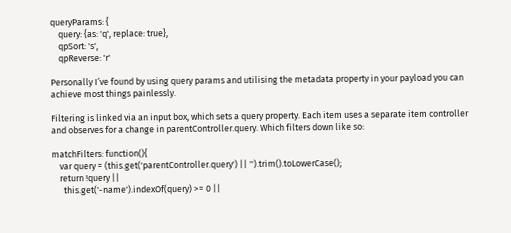queryParams: {
    query: {as: 'q', replace: true},
    qpSort: 's',
    qpReverse: 'r'

Personally I’ve found by using query params and utilising the metadata property in your payload you can achieve most things painlessly.

Filtering is linked via an input box, which sets a query property. Each item uses a separate item controller and observes for a change in parentController.query. Which filters down like so:

matchFilters: function(){
    var query = (this.get('parentController.query') || '').trim().toLowerCase();
    return !query ||
      this.get('-name').indexOf(query) >= 0 ||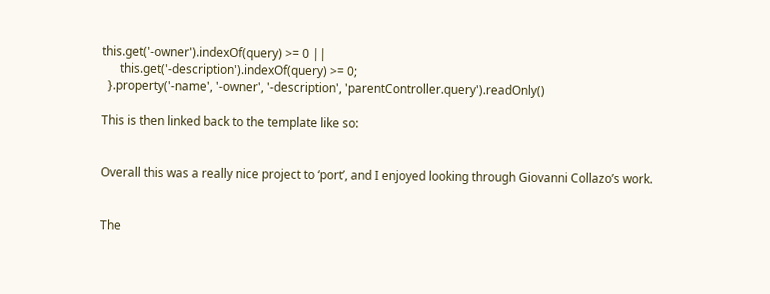this.get('-owner').indexOf(query) >= 0 ||
      this.get('-description').indexOf(query) >= 0;
  }.property('-name', '-owner', '-description', 'parentController.query').readOnly()

This is then linked back to the template like so:


Overall this was a really nice project to ‘port’, and I enjoyed looking through Giovanni Collazo’s work.


The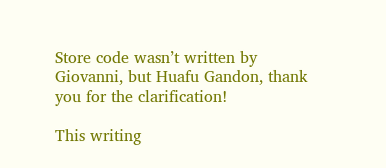Store code wasn’t written by Giovanni, but Huafu Gandon, thank you for the clarification!

This writing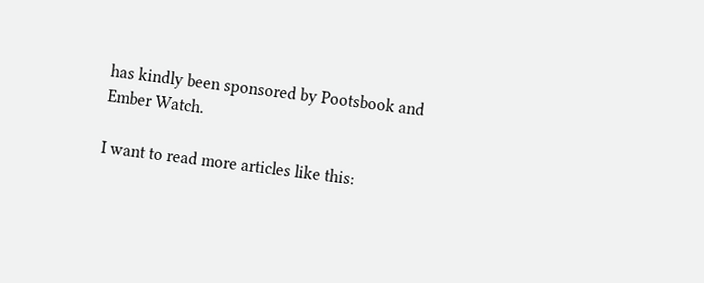has kindly been sponsored by Pootsbook and Ember Watch.

I want to read more articles like this: